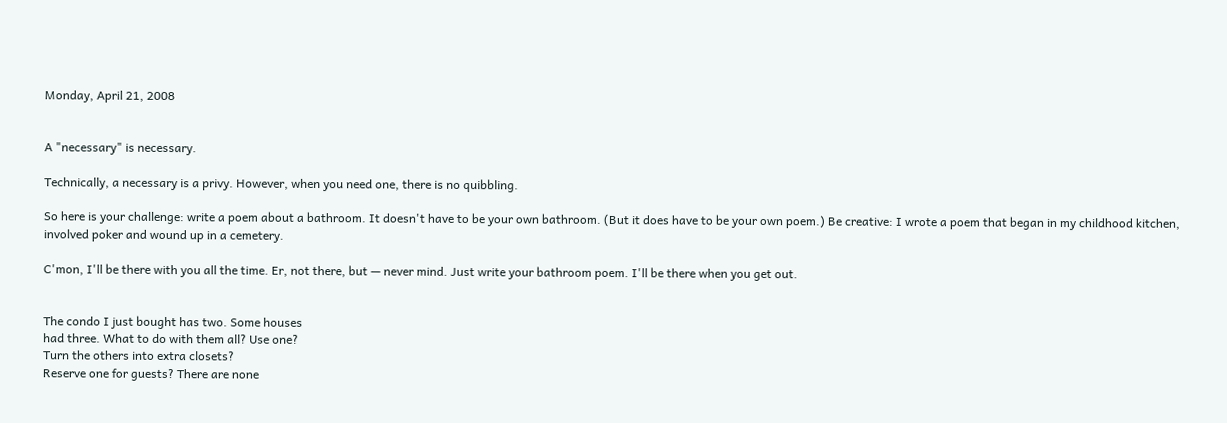Monday, April 21, 2008


A "necessary" is necessary.

Technically, a necessary is a privy. However, when you need one, there is no quibbling.

So here is your challenge: write a poem about a bathroom. It doesn't have to be your own bathroom. (But it does have to be your own poem.) Be creative: I wrote a poem that began in my childhood kitchen, involved poker and wound up in a cemetery.

C'mon, I'll be there with you all the time. Er, not there, but — never mind. Just write your bathroom poem. I'll be there when you get out.


The condo I just bought has two. Some houses
had three. What to do with them all? Use one?
Turn the others into extra closets?
Reserve one for guests? There are none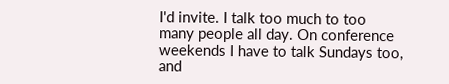I'd invite. I talk too much to too
many people all day. On conference
weekends I have to talk Sundays too,
and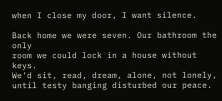when I close my door, I want silence.

Back home we were seven. Our bathroom the only
room we could lock in a house without keys.
We'd sit, read, dream, alone, not lonely,
until testy banging disturbed our peace.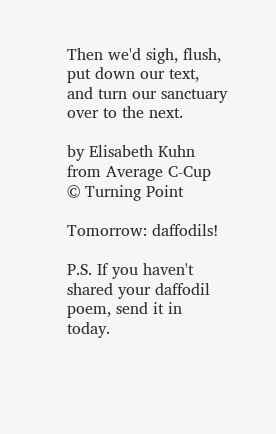Then we'd sigh, flush, put down our text,
and turn our sanctuary over to the next.

by Elisabeth Kuhn
from Average C-Cup © Turning Point

Tomorrow: daffodils!

P.S. If you haven't shared your daffodil poem, send it in today.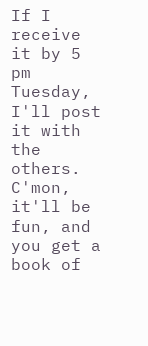If I receive it by 5 pm Tuesday, I'll post it with the others. C'mon, it'll be fun, and you get a book of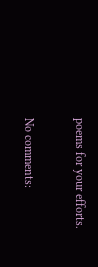poems for your efforts.

No comments: